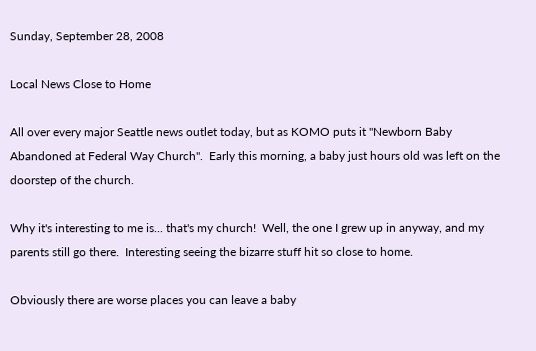Sunday, September 28, 2008

Local News Close to Home

All over every major Seattle news outlet today, but as KOMO puts it "Newborn Baby Abandoned at Federal Way Church".  Early this morning, a baby just hours old was left on the doorstep of the church.

Why it's interesting to me is... that's my church!  Well, the one I grew up in anyway, and my parents still go there.  Interesting seeing the bizarre stuff hit so close to home.

Obviously there are worse places you can leave a baby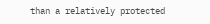than a relatively protected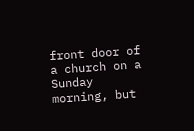front door of a church on a Sunday morning, but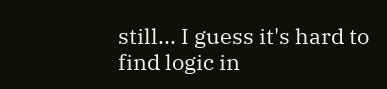still... I guess it's hard to find logic in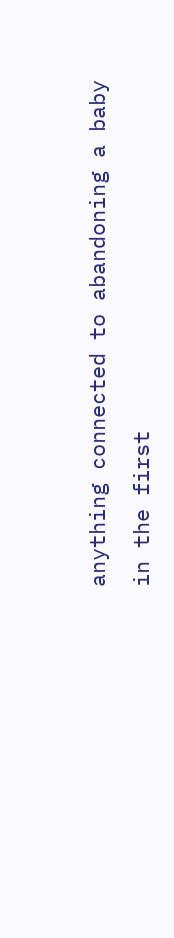anything connected to abandoning a baby in the first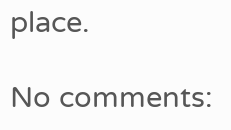place.

No comments: